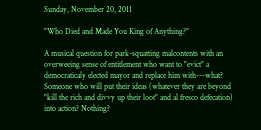Sunday, November 20, 2011

"Who Died and Made You King of Anything?"

A musical question for park-squatting malcontents with an overweeing sense of entitlement who want to "evict" a democraticaly elected mayor and replace him with---what? Someone who will put their ideas (whatever they are beyond "kill the rich and divvy up their loot" and al fresco defecation) into action? Nothing?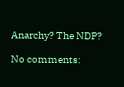Anarchy? The NDP?

No comments: